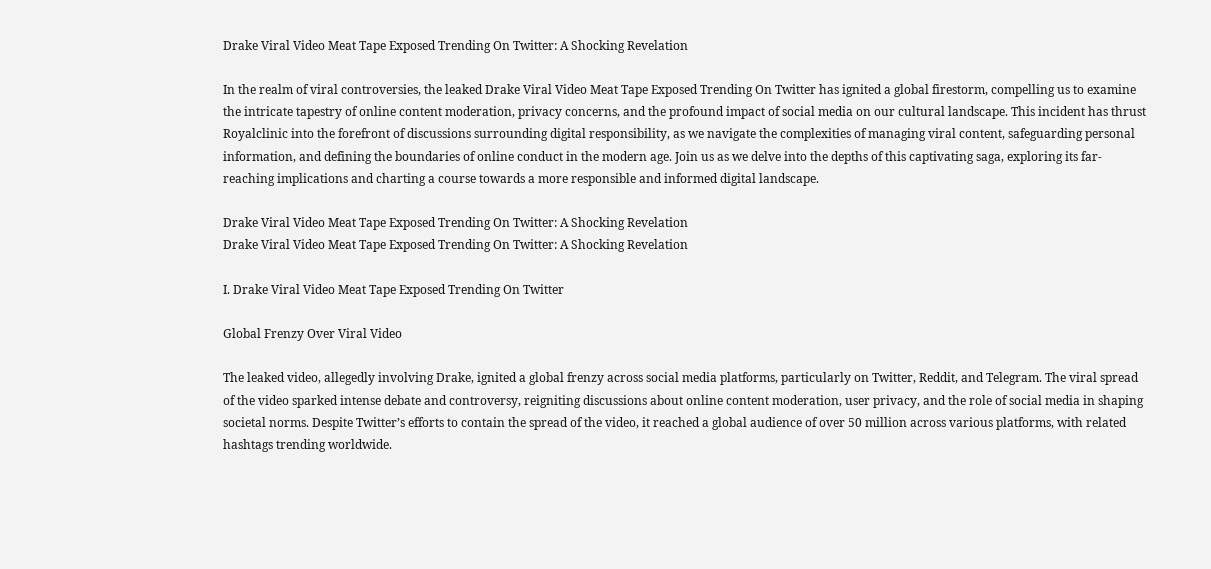Drake Viral Video Meat Tape Exposed Trending On Twitter: A Shocking Revelation

In the realm of viral controversies, the leaked Drake Viral Video Meat Tape Exposed Trending On Twitter has ignited a global firestorm, compelling us to examine the intricate tapestry of online content moderation, privacy concerns, and the profound impact of social media on our cultural landscape. This incident has thrust Royalclinic into the forefront of discussions surrounding digital responsibility, as we navigate the complexities of managing viral content, safeguarding personal information, and defining the boundaries of online conduct in the modern age. Join us as we delve into the depths of this captivating saga, exploring its far-reaching implications and charting a course towards a more responsible and informed digital landscape.

Drake Viral Video Meat Tape Exposed Trending On Twitter: A Shocking Revelation
Drake Viral Video Meat Tape Exposed Trending On Twitter: A Shocking Revelation

I. Drake Viral Video Meat Tape Exposed Trending On Twitter

Global Frenzy Over Viral Video

The leaked video, allegedly involving Drake, ignited a global frenzy across social media platforms, particularly on Twitter, Reddit, and Telegram. The viral spread of the video sparked intense debate and controversy, reigniting discussions about online content moderation, user privacy, and the role of social media in shaping societal norms. Despite Twitter’s efforts to contain the spread of the video, it reached a global audience of over 50 million across various platforms, with related hashtags trending worldwide.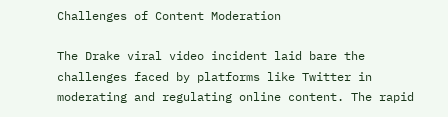Challenges of Content Moderation

The Drake viral video incident laid bare the challenges faced by platforms like Twitter in moderating and regulating online content. The rapid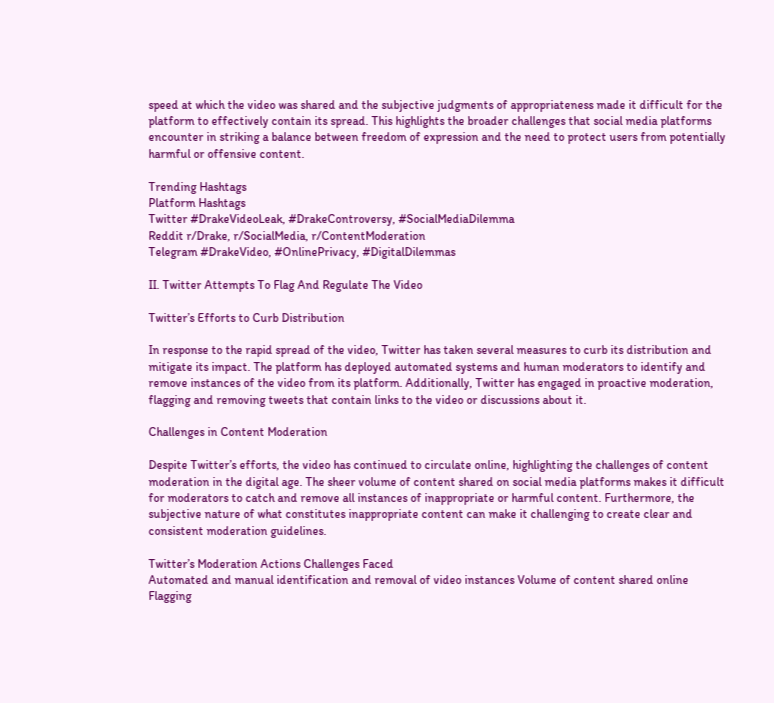speed at which the video was shared and the subjective judgments of appropriateness made it difficult for the platform to effectively contain its spread. This highlights the broader challenges that social media platforms encounter in striking a balance between freedom of expression and the need to protect users from potentially harmful or offensive content.

Trending Hashtags
Platform Hashtags
Twitter #DrakeVideoLeak, #DrakeControversy, #SocialMediaDilemma
Reddit r/Drake, r/SocialMedia, r/ContentModeration
Telegram #DrakeVideo, #OnlinePrivacy, #DigitalDilemmas

II. Twitter Attempts To Flag And Regulate The Video

Twitter’s Efforts to Curb Distribution

In response to the rapid spread of the video, Twitter has taken several measures to curb its distribution and mitigate its impact. The platform has deployed automated systems and human moderators to identify and remove instances of the video from its platform. Additionally, Twitter has engaged in proactive moderation, flagging and removing tweets that contain links to the video or discussions about it.

Challenges in Content Moderation

Despite Twitter’s efforts, the video has continued to circulate online, highlighting the challenges of content moderation in the digital age. The sheer volume of content shared on social media platforms makes it difficult for moderators to catch and remove all instances of inappropriate or harmful content. Furthermore, the subjective nature of what constitutes inappropriate content can make it challenging to create clear and consistent moderation guidelines.

Twitter’s Moderation Actions Challenges Faced
Automated and manual identification and removal of video instances Volume of content shared online
Flagging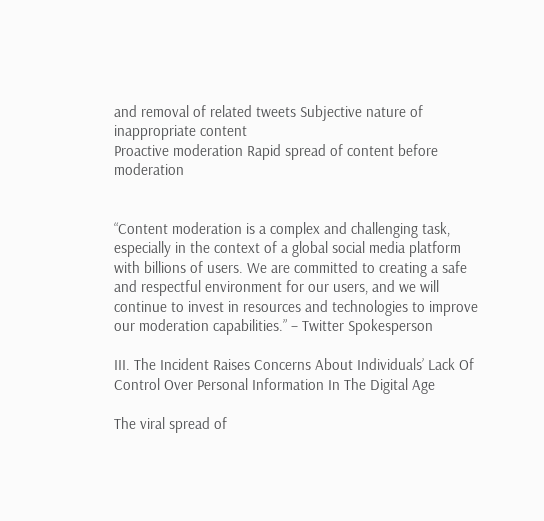and removal of related tweets Subjective nature of inappropriate content
Proactive moderation Rapid spread of content before moderation


“Content moderation is a complex and challenging task, especially in the context of a global social media platform with billions of users. We are committed to creating a safe and respectful environment for our users, and we will continue to invest in resources and technologies to improve our moderation capabilities.” – Twitter Spokesperson

III. The Incident Raises Concerns About Individuals’ Lack Of Control Over Personal Information In The Digital Age

The viral spread of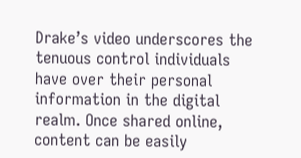Drake’s video underscores the tenuous control individuals have over their personal information in the digital realm. Once shared online, content can be easily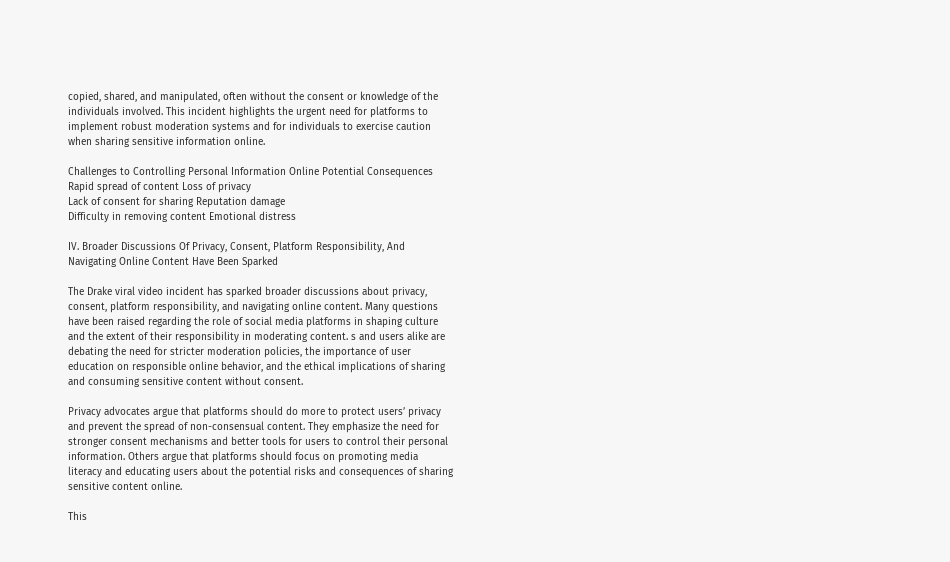copied, shared, and manipulated, often without the consent or knowledge of the individuals involved. This incident highlights the urgent need for platforms to implement robust moderation systems and for individuals to exercise caution when sharing sensitive information online.

Challenges to Controlling Personal Information Online Potential Consequences
Rapid spread of content Loss of privacy
Lack of consent for sharing Reputation damage
Difficulty in removing content Emotional distress

IV. Broader Discussions Of Privacy, Consent, Platform Responsibility, And Navigating Online Content Have Been Sparked

The Drake viral video incident has sparked broader discussions about privacy, consent, platform responsibility, and navigating online content. Many questions have been raised regarding the role of social media platforms in shaping culture and the extent of their responsibility in moderating content. s and users alike are debating the need for stricter moderation policies, the importance of user education on responsible online behavior, and the ethical implications of sharing and consuming sensitive content without consent.

Privacy advocates argue that platforms should do more to protect users’ privacy and prevent the spread of non-consensual content. They emphasize the need for stronger consent mechanisms and better tools for users to control their personal information. Others argue that platforms should focus on promoting media literacy and educating users about the potential risks and consequences of sharing sensitive content online.

This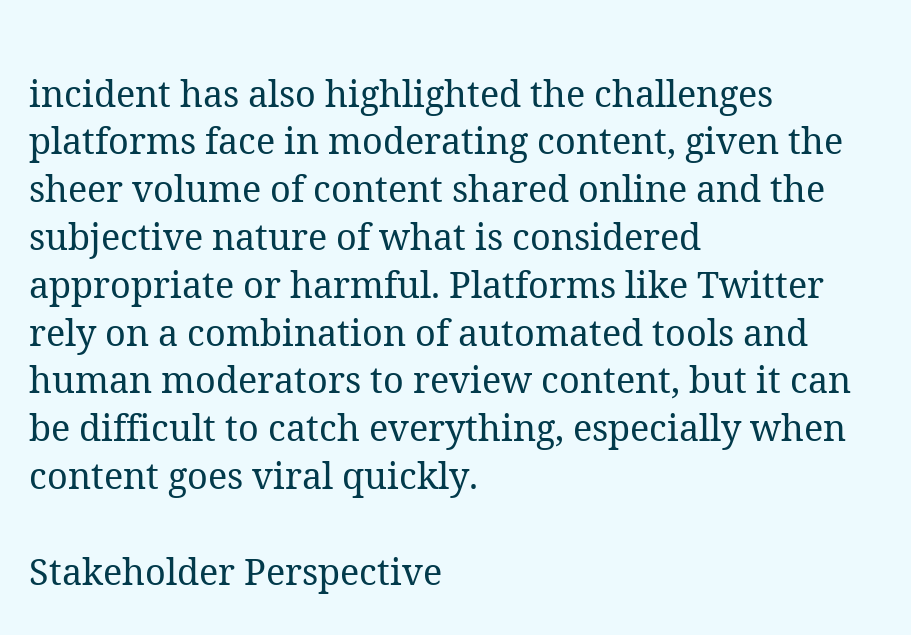incident has also highlighted the challenges platforms face in moderating content, given the sheer volume of content shared online and the subjective nature of what is considered appropriate or harmful. Platforms like Twitter rely on a combination of automated tools and human moderators to review content, but it can be difficult to catch everything, especially when content goes viral quickly.

Stakeholder Perspective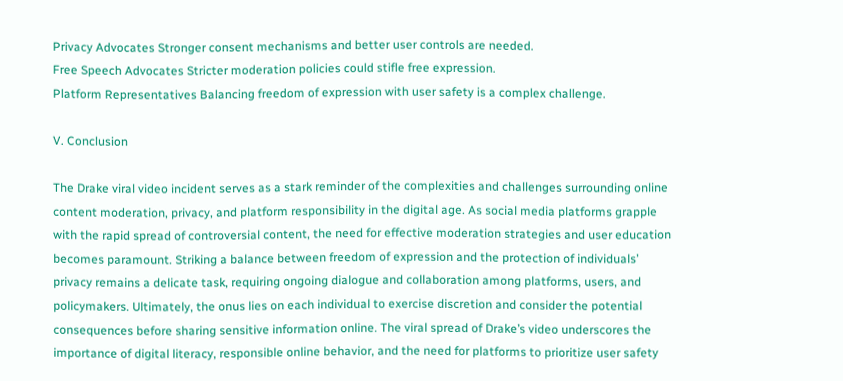Privacy Advocates Stronger consent mechanisms and better user controls are needed.
Free Speech Advocates Stricter moderation policies could stifle free expression.
Platform Representatives Balancing freedom of expression with user safety is a complex challenge.

V. Conclusion

The Drake viral video incident serves as a stark reminder of the complexities and challenges surrounding online content moderation, privacy, and platform responsibility in the digital age. As social media platforms grapple with the rapid spread of controversial content, the need for effective moderation strategies and user education becomes paramount. Striking a balance between freedom of expression and the protection of individuals’ privacy remains a delicate task, requiring ongoing dialogue and collaboration among platforms, users, and policymakers. Ultimately, the onus lies on each individual to exercise discretion and consider the potential consequences before sharing sensitive information online. The viral spread of Drake’s video underscores the importance of digital literacy, responsible online behavior, and the need for platforms to prioritize user safety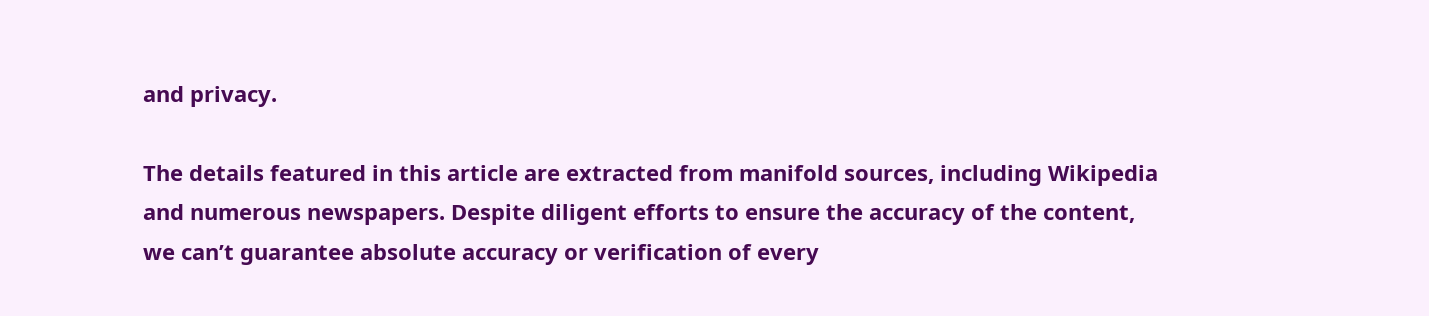and privacy.

The details featured in this article are extracted from manifold sources, including Wikipedia and numerous newspapers. Despite diligent efforts to ensure the accuracy of the content, we can’t guarantee absolute accuracy or verification of every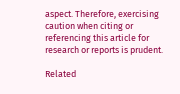aspect. Therefore, exercising caution when citing or referencing this article for research or reports is prudent.

Related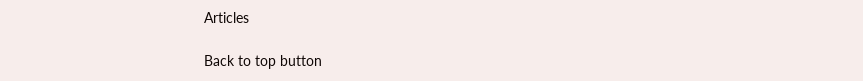Articles

Back to top button